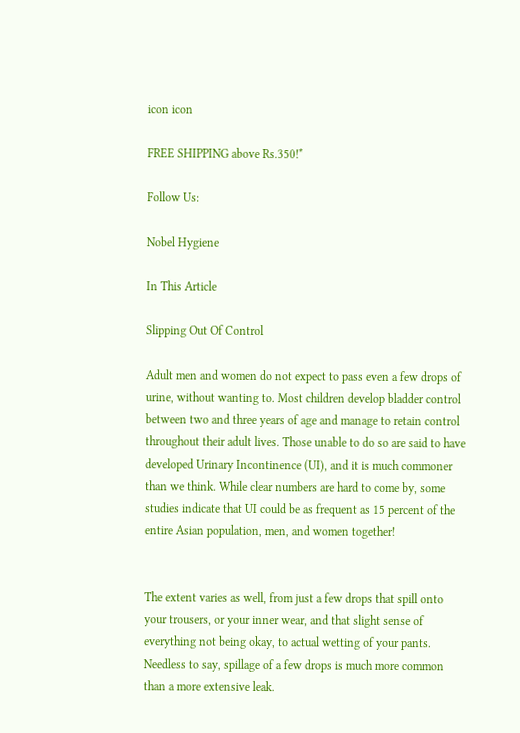icon icon

FREE SHIPPING above Rs.350!*

Follow Us:

Nobel Hygiene

In This Article

Slipping Out Of Control

Adult men and women do not expect to pass even a few drops of urine, without wanting to. Most children develop bladder control between two and three years of age and manage to retain control throughout their adult lives. Those unable to do so are said to have developed Urinary Incontinence (UI), and it is much commoner than we think. While clear numbers are hard to come by, some studies indicate that UI could be as frequent as 15 percent of the entire Asian population, men, and women together!


The extent varies as well, from just a few drops that spill onto your trousers, or your inner wear, and that slight sense of everything not being okay, to actual wetting of your pants. Needless to say, spillage of a few drops is much more common than a more extensive leak.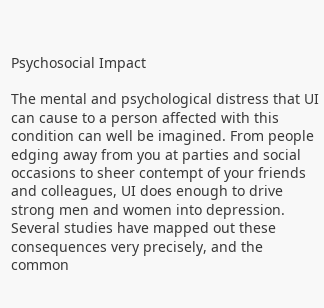Psychosocial Impact

The mental and psychological distress that UI can cause to a person affected with this condition can well be imagined. From people edging away from you at parties and social occasions to sheer contempt of your friends and colleagues, UI does enough to drive strong men and women into depression. Several studies have mapped out these consequences very precisely, and the common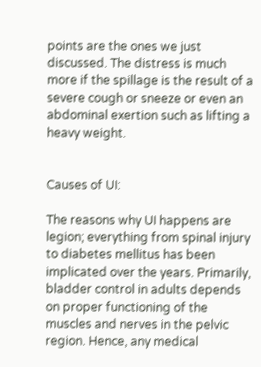points are the ones we just discussed. The distress is much more if the spillage is the result of a severe cough or sneeze or even an abdominal exertion such as lifting a heavy weight.


Causes of UI:

The reasons why UI happens are legion; everything from spinal injury to diabetes mellitus has been implicated over the years. Primarily, bladder control in adults depends on proper functioning of the muscles and nerves in the pelvic region. Hence, any medical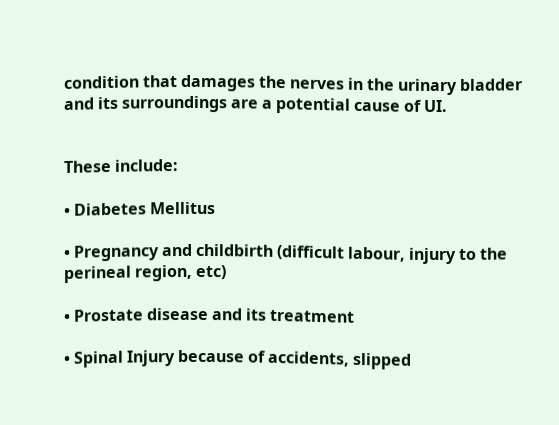condition that damages the nerves in the urinary bladder and its surroundings are a potential cause of UI.


These include:

• Diabetes Mellitus

• Pregnancy and childbirth (difficult labour, injury to the perineal region, etc)

• Prostate disease and its treatment

• Spinal Injury because of accidents, slipped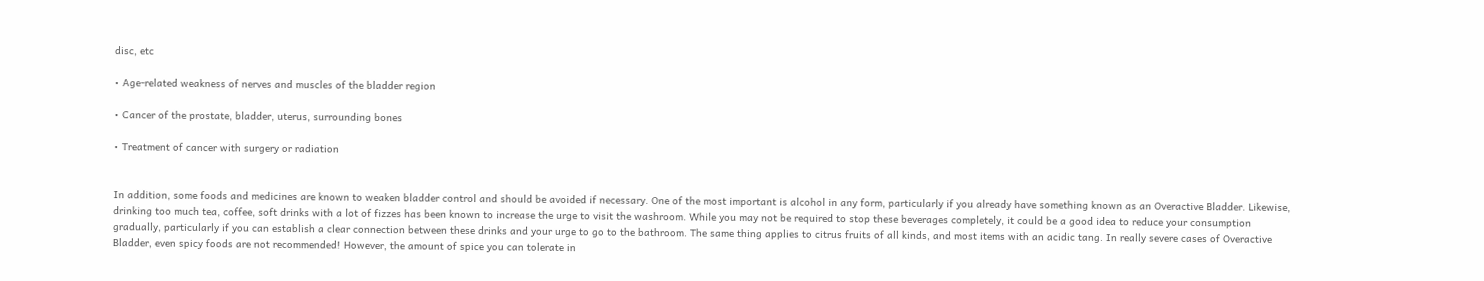disc, etc

• Age-related weakness of nerves and muscles of the bladder region

• Cancer of the prostate, bladder, uterus, surrounding bones

• Treatment of cancer with surgery or radiation


In addition, some foods and medicines are known to weaken bladder control and should be avoided if necessary. One of the most important is alcohol in any form, particularly if you already have something known as an Overactive Bladder. Likewise, drinking too much tea, coffee, soft drinks with a lot of fizzes has been known to increase the urge to visit the washroom. While you may not be required to stop these beverages completely, it could be a good idea to reduce your consumption gradually, particularly if you can establish a clear connection between these drinks and your urge to go to the bathroom. The same thing applies to citrus fruits of all kinds, and most items with an acidic tang. In really severe cases of Overactive Bladder, even spicy foods are not recommended! However, the amount of spice you can tolerate in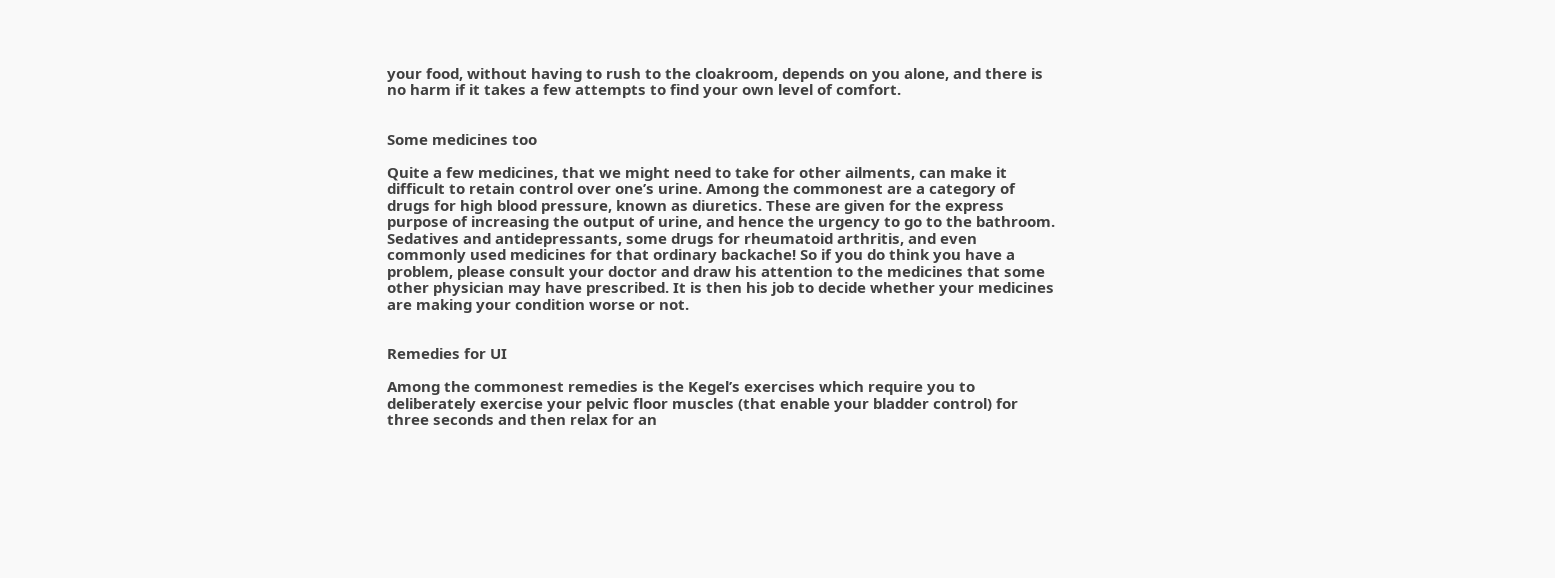your food, without having to rush to the cloakroom, depends on you alone, and there is no harm if it takes a few attempts to find your own level of comfort.


Some medicines too

Quite a few medicines, that we might need to take for other ailments, can make it difficult to retain control over one’s urine. Among the commonest are a category of drugs for high blood pressure, known as diuretics. These are given for the express purpose of increasing the output of urine, and hence the urgency to go to the bathroom. Sedatives and antidepressants, some drugs for rheumatoid arthritis, and even commonly used medicines for that ordinary backache! So if you do think you have a problem, please consult your doctor and draw his attention to the medicines that some other physician may have prescribed. It is then his job to decide whether your medicines are making your condition worse or not.


Remedies for UI

Among the commonest remedies is the Kegel’s exercises which require you to deliberately exercise your pelvic floor muscles (that enable your bladder control) for three seconds and then relax for an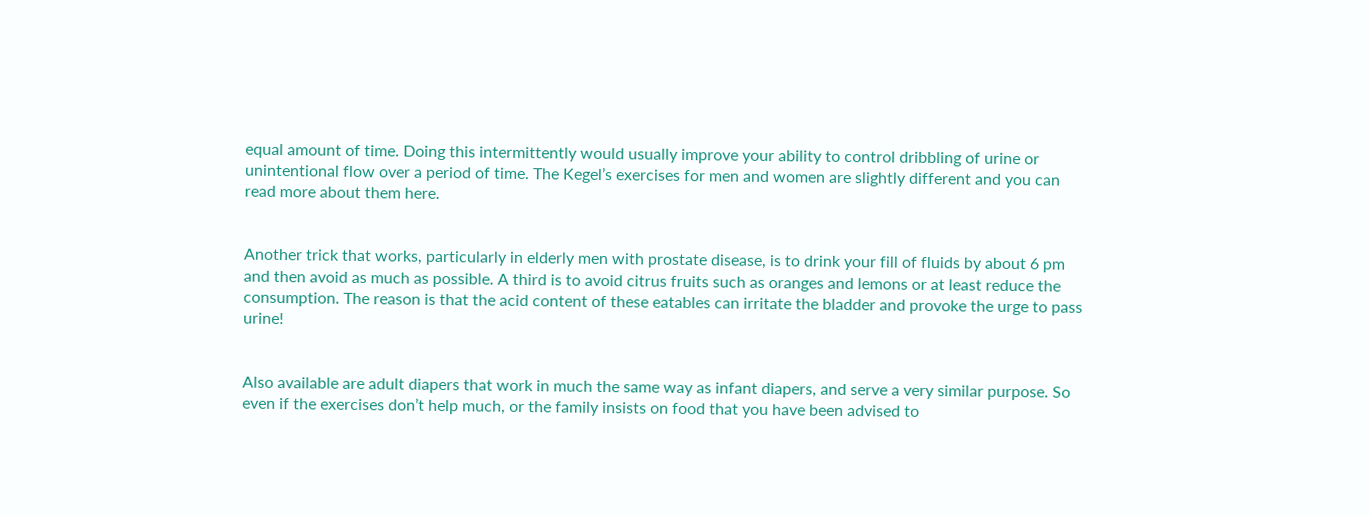equal amount of time. Doing this intermittently would usually improve your ability to control dribbling of urine or unintentional flow over a period of time. The Kegel’s exercises for men and women are slightly different and you can read more about them here.


Another trick that works, particularly in elderly men with prostate disease, is to drink your fill of fluids by about 6 pm and then avoid as much as possible. A third is to avoid citrus fruits such as oranges and lemons or at least reduce the consumption. The reason is that the acid content of these eatables can irritate the bladder and provoke the urge to pass urine!


Also available are adult diapers that work in much the same way as infant diapers, and serve a very similar purpose. So even if the exercises don’t help much, or the family insists on food that you have been advised to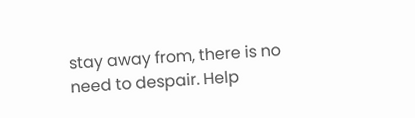stay away from, there is no need to despair. Help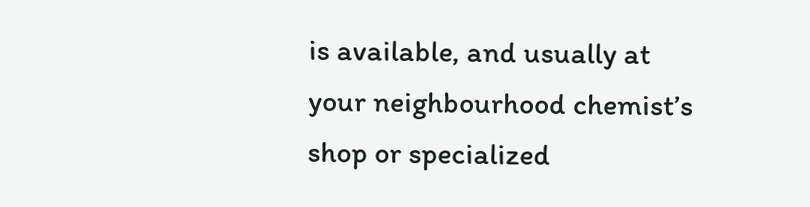is available, and usually at your neighbourhood chemist’s shop or specialized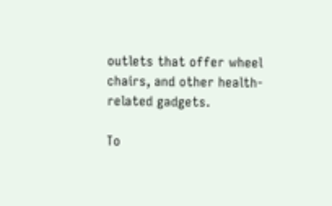outlets that offer wheel chairs, and other health-related gadgets.

To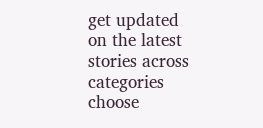get updated on the latest stories across categories choose